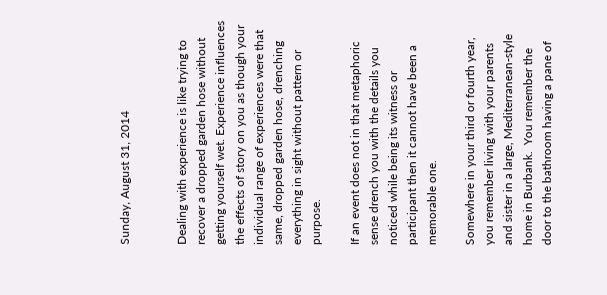Sunday, August 31, 2014


Dealing with experience is like trying to recover a dropped garden hose without getting yourself wet. Experience influences the effects of story on you as though your individual range of experiences were that same, dropped garden hose, drenching everything in sight without pattern or purpose.

If an event does not in that metaphoric sense drench you with the details you noticed while being its witness or participant then it cannot have been a memorable one.

Somewhere in your third or fourth year, you remember living with your parents and sister in a large, Mediterranean-style home in Burbank.  You remember the door to the bathroom having a pane of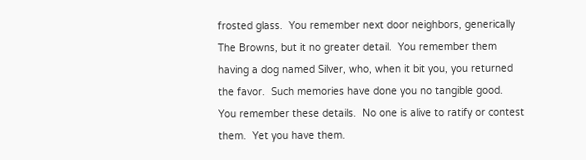frosted glass.  You remember next door neighbors, generically The Browns, but it no greater detail.  You remember them having a dog named Silver, who, when it bit you, you returned the favor.  Such memories have done you no tangible good.  You remember these details.  No one is alive to ratify or contest them.  Yet you have them.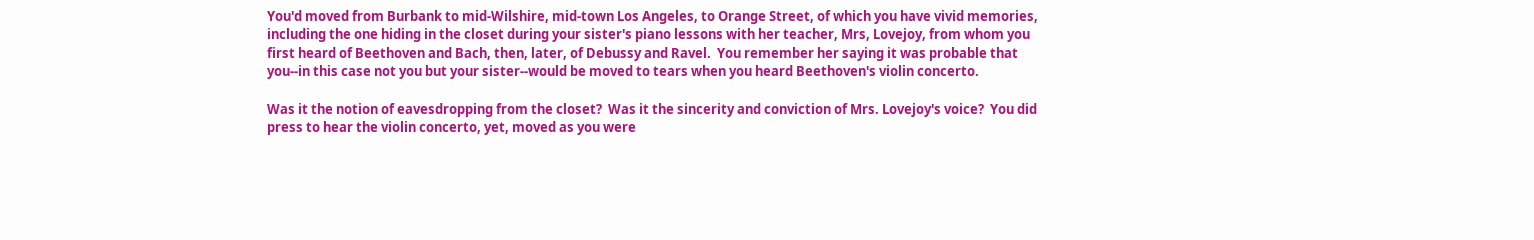You'd moved from Burbank to mid-Wilshire, mid-town Los Angeles, to Orange Street, of which you have vivid memories, including the one hiding in the closet during your sister's piano lessons with her teacher, Mrs, Lovejoy, from whom you first heard of Beethoven and Bach, then, later, of Debussy and Ravel.  You remember her saying it was probable that you--in this case not you but your sister--would be moved to tears when you heard Beethoven's violin concerto.

Was it the notion of eavesdropping from the closet?  Was it the sincerity and conviction of Mrs. Lovejoy's voice?  You did press to hear the violin concerto, yet, moved as you were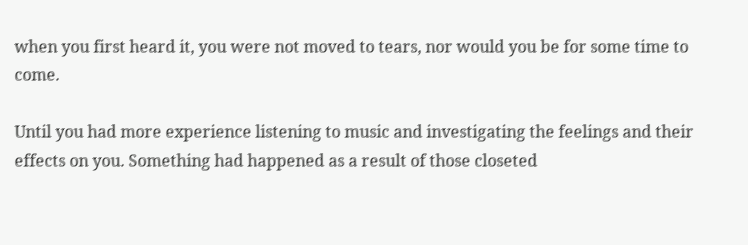when you first heard it, you were not moved to tears, nor would you be for some time to come.

Until you had more experience listening to music and investigating the feelings and their effects on you. Something had happened as a result of those closeted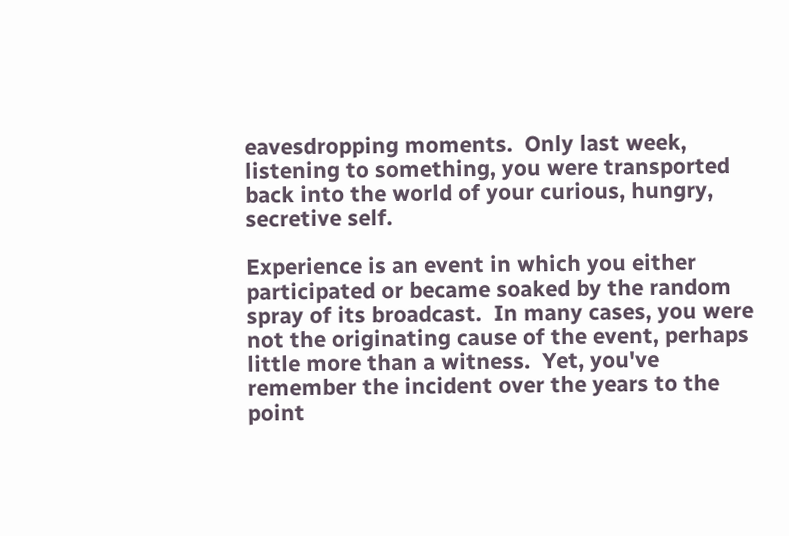eavesdropping moments.  Only last week, listening to something, you were transported back into the world of your curious, hungry, secretive self.

Experience is an event in which you either participated or became soaked by the random spray of its broadcast.  In many cases, you were not the originating cause of the event, perhaps little more than a witness.  Yet, you've remember the incident over the years to the point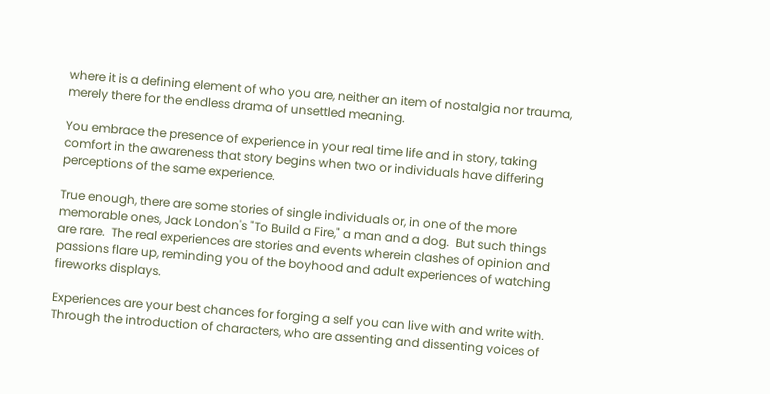where it is a defining element of who you are, neither an item of nostalgia nor trauma, merely there for the endless drama of unsettled meaning.

You embrace the presence of experience in your real time life and in story, taking comfort in the awareness that story begins when two or individuals have differing perceptions of the same experience.

True enough, there are some stories of single individuals or, in one of the more memorable ones, Jack London's "To Build a Fire," a man and a dog.  But such things are rare.  The real experiences are stories and events wherein clashes of opinion and passions flare up, reminding you of the boyhood and adult experiences of watching fireworks displays.

Experiences are your best chances for forging a self you can live with and write with.  Through the introduction of characters, who are assenting and dissenting voices of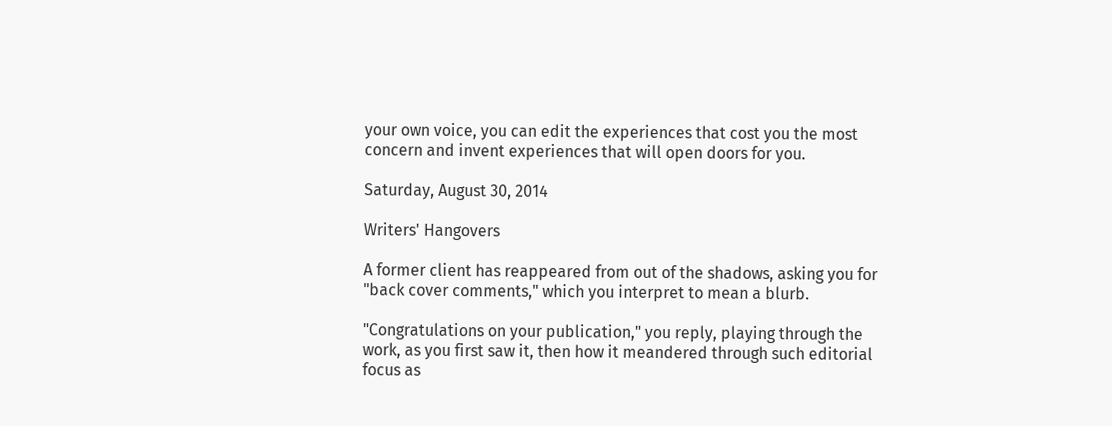your own voice, you can edit the experiences that cost you the most concern and invent experiences that will open doors for you.

Saturday, August 30, 2014

Writers' Hangovers

A former client has reappeared from out of the shadows, asking you for "back cover comments," which you interpret to mean a blurb.

"Congratulations on your publication," you reply, playing through the work, as you first saw it, then how it meandered through such editorial focus as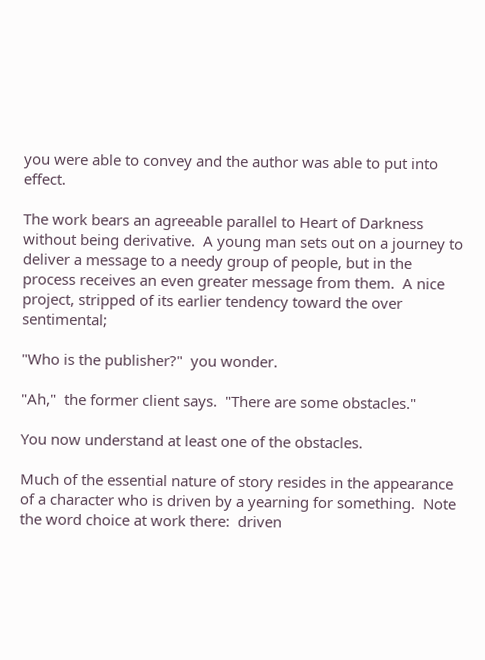you were able to convey and the author was able to put into effect.

The work bears an agreeable parallel to Heart of Darkness without being derivative.  A young man sets out on a journey to deliver a message to a needy group of people, but in the process receives an even greater message from them.  A nice project, stripped of its earlier tendency toward the over sentimental;

"Who is the publisher?"  you wonder.

"Ah,"  the former client says.  "There are some obstacles."

You now understand at least one of the obstacles.

Much of the essential nature of story resides in the appearance of a character who is driven by a yearning for something.  Note the word choice at work there:  driven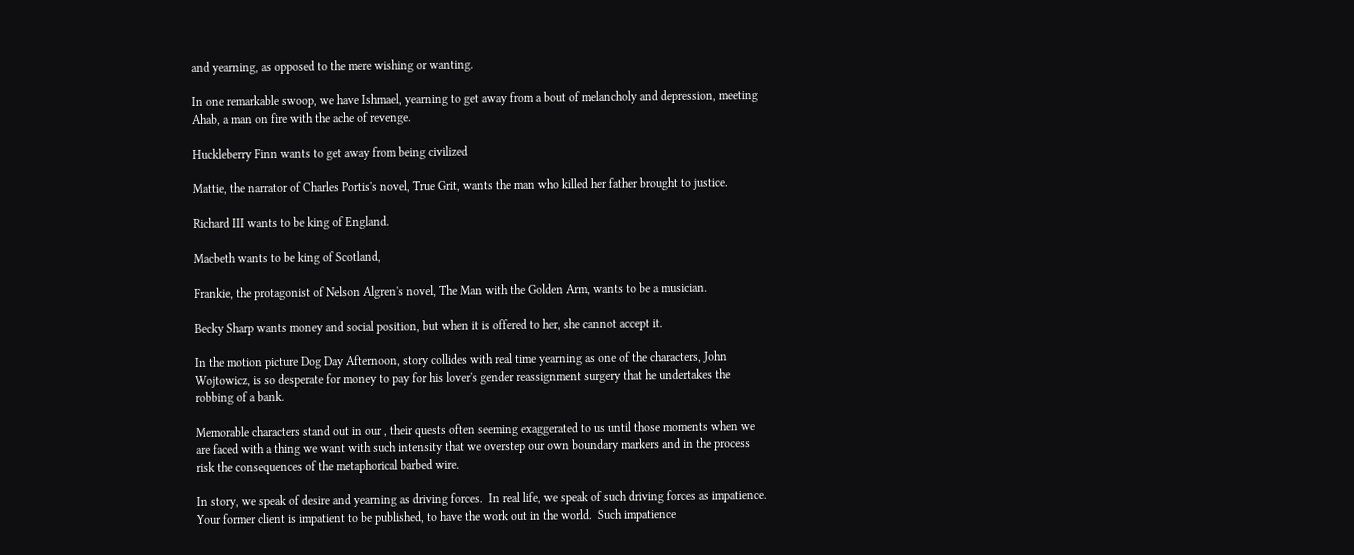and yearning, as opposed to the mere wishing or wanting.

In one remarkable swoop, we have Ishmael, yearning to get away from a bout of melancholy and depression, meeting Ahab, a man on fire with the ache of revenge.

Huckleberry Finn wants to get away from being civilized

Mattie, the narrator of Charles Portis's novel, True Grit, wants the man who killed her father brought to justice.

Richard III wants to be king of England.

Macbeth wants to be king of Scotland,

Frankie, the protagonist of Nelson Algren's novel, The Man with the Golden Arm, wants to be a musician.

Becky Sharp wants money and social position, but when it is offered to her, she cannot accept it.

In the motion picture Dog Day Afternoon, story collides with real time yearning as one of the characters, John Wojtowicz, is so desperate for money to pay for his lover's gender reassignment surgery that he undertakes the robbing of a bank.

Memorable characters stand out in our , their quests often seeming exaggerated to us until those moments when we are faced with a thing we want with such intensity that we overstep our own boundary markers and in the process risk the consequences of the metaphorical barbed wire.

In story, we speak of desire and yearning as driving forces.  In real life, we speak of such driving forces as impatience.  Your former client is impatient to be published, to have the work out in the world.  Such impatience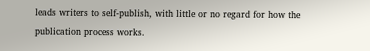leads writers to self-publish, with little or no regard for how the publication process works.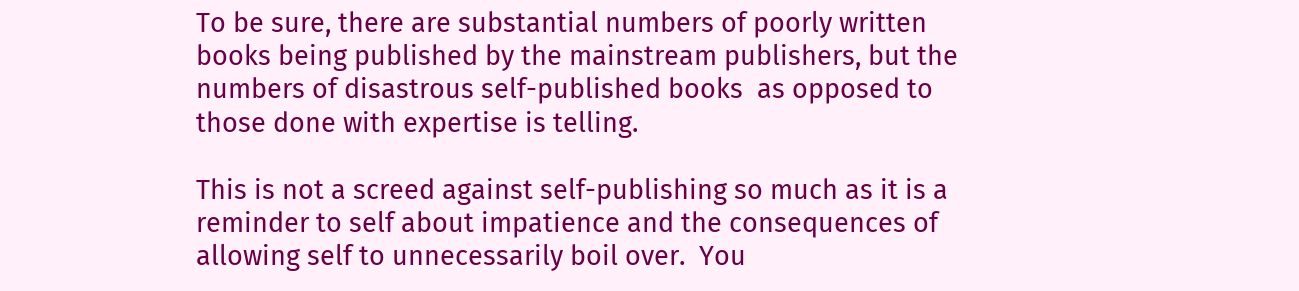To be sure, there are substantial numbers of poorly written books being published by the mainstream publishers, but the numbers of disastrous self-published books  as opposed to those done with expertise is telling.

This is not a screed against self-publishing so much as it is a reminder to self about impatience and the consequences of allowing self to unnecessarily boil over.  You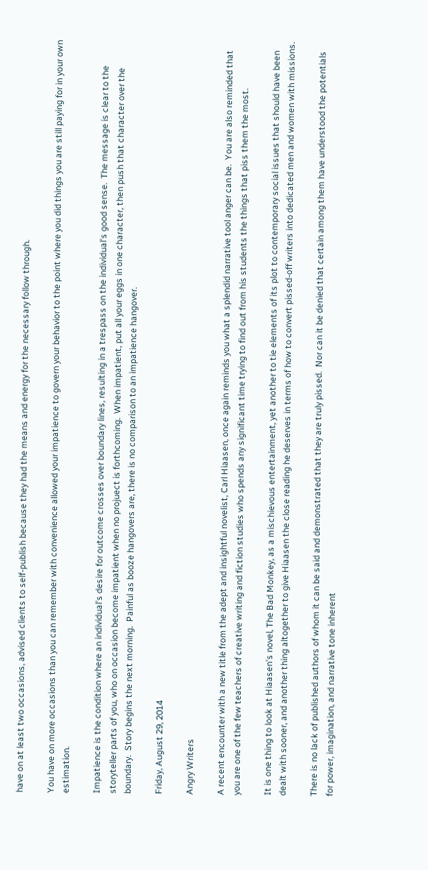have on at least two occasions, advised clients to self-publish because they had the means and energy for the necessary follow through.

You have on more occasions than you can remember with convenience allowed your impatience to govern your behavior to the point where you did things you are still paying for in your own estimation.

Impatience is the condition where an individual's desire for outcome crosses over boundary lines, resulting in a trespass on the individual's good sense.  The message is clear to the storyteller parts of you, who on occasion become impatient when no projuect is forthcoming.  When impatient, put all your eggs in one character, then push that character over the boundary.  Story begins the next morning.  Painful as booze hangovers are, there is no comparison to an impatience hangover.

Friday, August 29, 2014

Angry Writers

A recent encounter with a new title from the adept and insightful novelist, Carl Hiaasen, once again reminds you what a splendid narrative tool anger can be.  You are also reminded that you are one of the few teachers of creative writing and fiction studies who spends any significant time trying to find out from his students the things that piss them the most.

It is one thing to look at Hiaasen's novel, The Bad Monkey, as a mischievous entertainment, yet another to tie elements of its plot to contemporary social issues that should have been dealt with sooner, and another thing altogether to give Hiaasen the close reading he deserves in terms of how to convert pissed-off writers into dedicated men and women with missions.

There is no lack of published authors of whom it can be said and demonstrated that they are truly pissed.  Nor can it be denied that certain among them have understood the potentials for power, imagination, and narrative tone inherent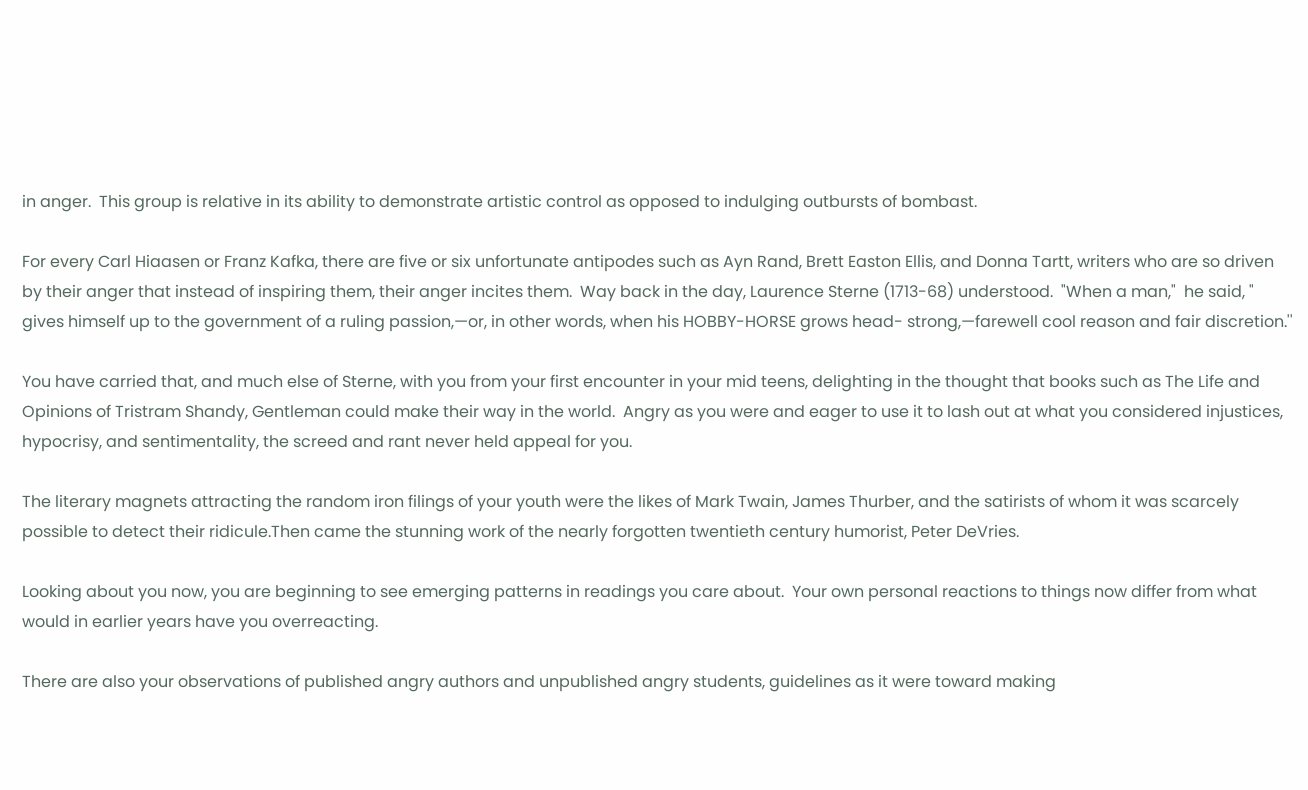in anger.  This group is relative in its ability to demonstrate artistic control as opposed to indulging outbursts of bombast.

For every Carl Hiaasen or Franz Kafka, there are five or six unfortunate antipodes such as Ayn Rand, Brett Easton Ellis, and Donna Tartt, writers who are so driven by their anger that instead of inspiring them, their anger incites them.  Way back in the day, Laurence Sterne (1713-68) understood.  "When a man,"  he said, " gives himself up to the government of a ruling passion,—or, in other words, when his HOBBY-HORSE grows head- strong,—farewell cool reason and fair discretion.''

You have carried that, and much else of Sterne, with you from your first encounter in your mid teens, delighting in the thought that books such as The Life and Opinions of Tristram Shandy, Gentleman could make their way in the world.  Angry as you were and eager to use it to lash out at what you considered injustices, hypocrisy, and sentimentality, the screed and rant never held appeal for you.

The literary magnets attracting the random iron filings of your youth were the likes of Mark Twain, James Thurber, and the satirists of whom it was scarcely possible to detect their ridicule.Then came the stunning work of the nearly forgotten twentieth century humorist, Peter DeVries.

Looking about you now, you are beginning to see emerging patterns in readings you care about.  Your own personal reactions to things now differ from what would in earlier years have you overreacting.

There are also your observations of published angry authors and unpublished angry students, guidelines as it were toward making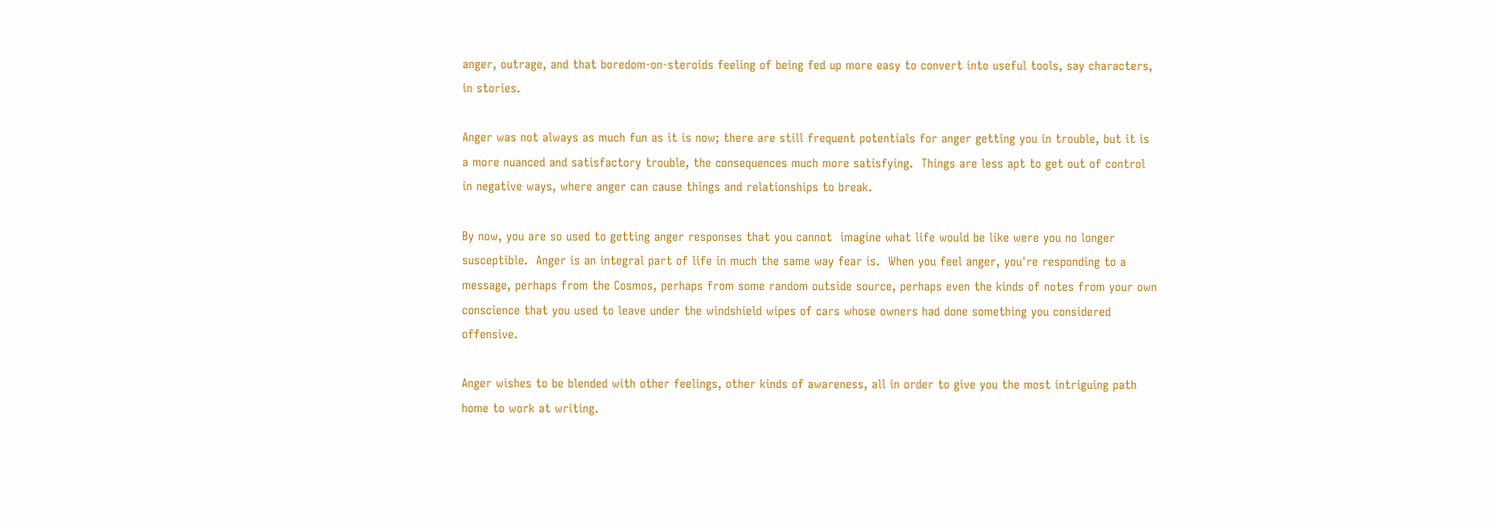anger, outrage, and that boredom-on-steroids feeling of being fed up more easy to convert into useful tools, say characters, in stories.

Anger was not always as much fun as it is now; there are still frequent potentials for anger getting you in trouble, but it is a more nuanced and satisfactory trouble, the consequences much more satisfying.  Things are less apt to get out of control in negative ways, where anger can cause things and relationships to break.

By now, you are so used to getting anger responses that you cannot  imagine what life would be like were you no longer susceptible.  Anger is an integral part of life in much the same way fear is.  When you feel anger, you're responding to a message, perhaps from the Cosmos, perhaps from some random outside source, perhaps even the kinds of notes from your own conscience that you used to leave under the windshield wipes of cars whose owners had done something you considered offensive.

Anger wishes to be blended with other feelings, other kinds of awareness, all in order to give you the most intriguing path home to work at writing.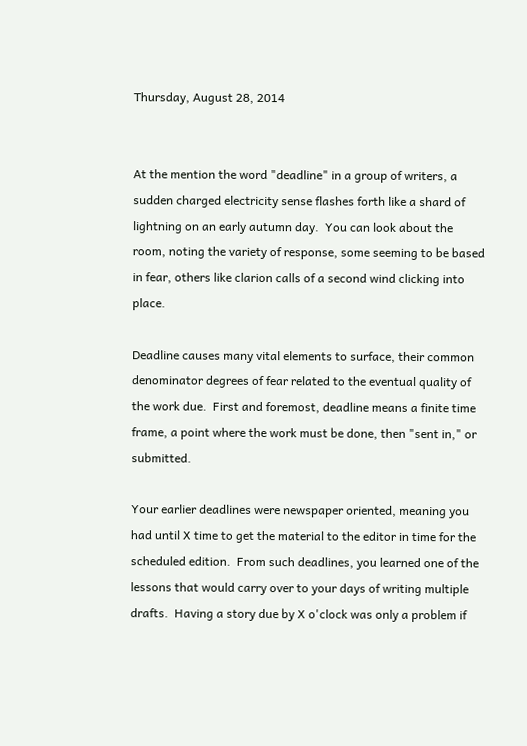Thursday, August 28, 2014


At the mention the word "deadline" in a group of writers, a sudden charged electricity sense flashes forth like a shard of lightning on an early autumn day.  You can look about the room, noting the variety of response, some seeming to be based in fear, others like clarion calls of a second wind clicking into place.

Deadline causes many vital elements to surface, their common denominator degrees of fear related to the eventual quality of the work due.  First and foremost, deadline means a finite time frame, a point where the work must be done, then "sent in," or submitted.

Your earlier deadlines were newspaper oriented, meaning you had until X time to get the material to the editor in time for the scheduled edition.  From such deadlines, you learned one of the lessons that would carry over to your days of writing multiple drafts.  Having a story due by X o'clock was only a problem if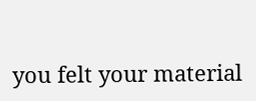you felt your material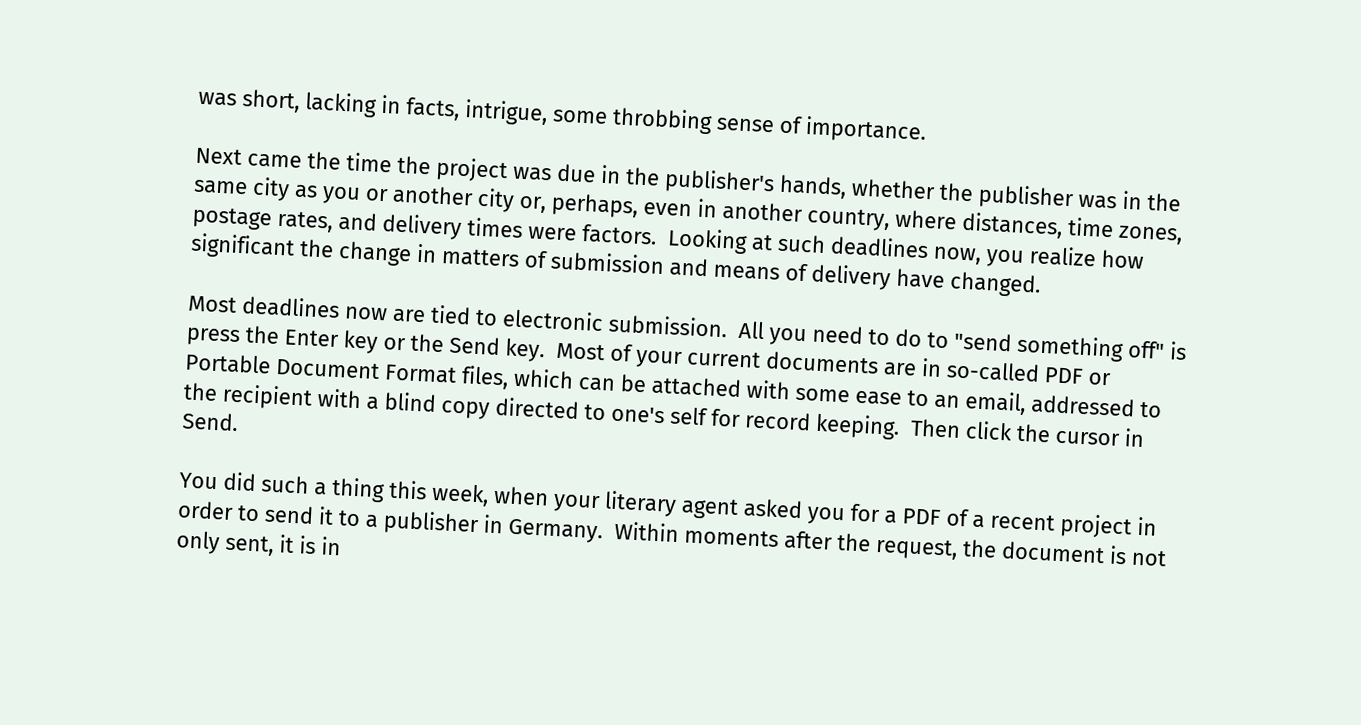was short, lacking in facts, intrigue, some throbbing sense of importance.

Next came the time the project was due in the publisher's hands, whether the publisher was in the same city as you or another city or, perhaps, even in another country, where distances, time zones, postage rates, and delivery times were factors.  Looking at such deadlines now, you realize how significant the change in matters of submission and means of delivery have changed.

Most deadlines now are tied to electronic submission.  All you need to do to "send something off" is press the Enter key or the Send key.  Most of your current documents are in so-called PDF or Portable Document Format files, which can be attached with some ease to an email, addressed to the recipient with a blind copy directed to one's self for record keeping.  Then click the cursor in Send.

You did such a thing this week, when your literary agent asked you for a PDF of a recent project in order to send it to a publisher in Germany.  Within moments after the request, the document is not only sent, it is in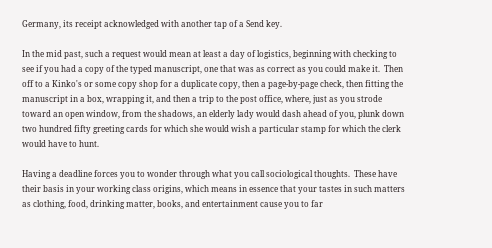Germany, its receipt acknowledged with another tap of a Send key.

In the mid past, such a request would mean at least a day of logistics, beginning with checking to see if you had a copy of the typed manuscript, one that was as correct as you could make it.  Then off to a Kinko's or some copy shop for a duplicate copy, then a page-by-page check, then fitting the manuscript in a box, wrapping it, and then a trip to the post office, where, just as you strode toward an open window, from the shadows, an elderly lady would dash ahead of you, plunk down two hundred fifty greeting cards for which she would wish a particular stamp for which the clerk would have to hunt.

Having a deadline forces you to wonder through what you call sociological thoughts.  These have their basis in your working class origins, which means in essence that your tastes in such matters as clothing, food, drinking matter, books, and entertainment cause you to far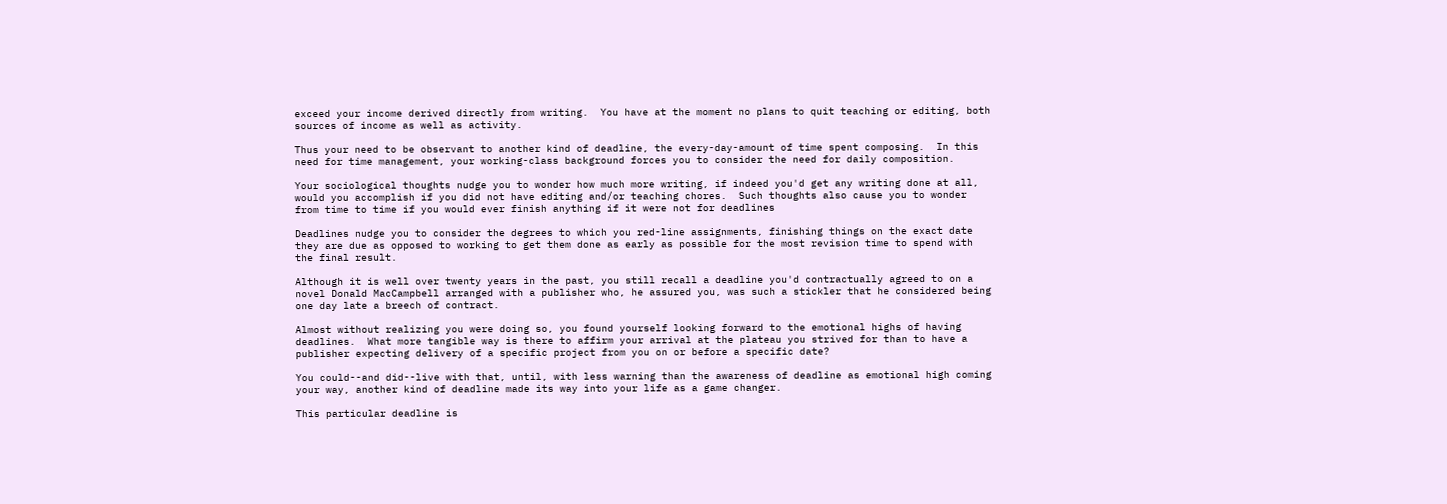exceed your income derived directly from writing.  You have at the moment no plans to quit teaching or editing, both sources of income as well as activity.

Thus your need to be observant to another kind of deadline, the every-day-amount of time spent composing.  In this need for time management, your working-class background forces you to consider the need for daily composition.

Your sociological thoughts nudge you to wonder how much more writing, if indeed you'd get any writing done at all, would you accomplish if you did not have editing and/or teaching chores.  Such thoughts also cause you to wonder from time to time if you would ever finish anything if it were not for deadlines

Deadlines nudge you to consider the degrees to which you red-line assignments, finishing things on the exact date they are due as opposed to working to get them done as early as possible for the most revision time to spend with the final result.

Although it is well over twenty years in the past, you still recall a deadline you'd contractually agreed to on a novel Donald MacCampbell arranged with a publisher who, he assured you, was such a stickler that he considered being one day late a breech of contract.

Almost without realizing you were doing so, you found yourself looking forward to the emotional highs of having deadlines.  What more tangible way is there to affirm your arrival at the plateau you strived for than to have a publisher expecting delivery of a specific project from you on or before a specific date?

You could--and did--live with that, until, with less warning than the awareness of deadline as emotional high coming your way, another kind of deadline made its way into your life as a game changer.

This particular deadline is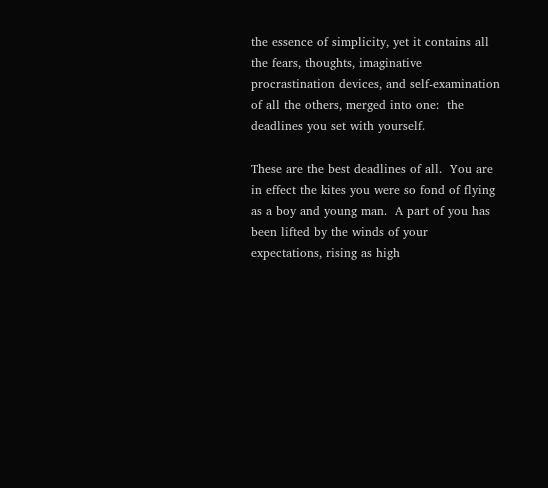the essence of simplicity, yet it contains all the fears, thoughts, imaginative procrastination devices, and self-examination of all the others, merged into one:  the deadlines you set with yourself.

These are the best deadlines of all.  You are in effect the kites you were so fond of flying as a boy and young man.  A part of you has been lifted by the winds of your expectations, rising as high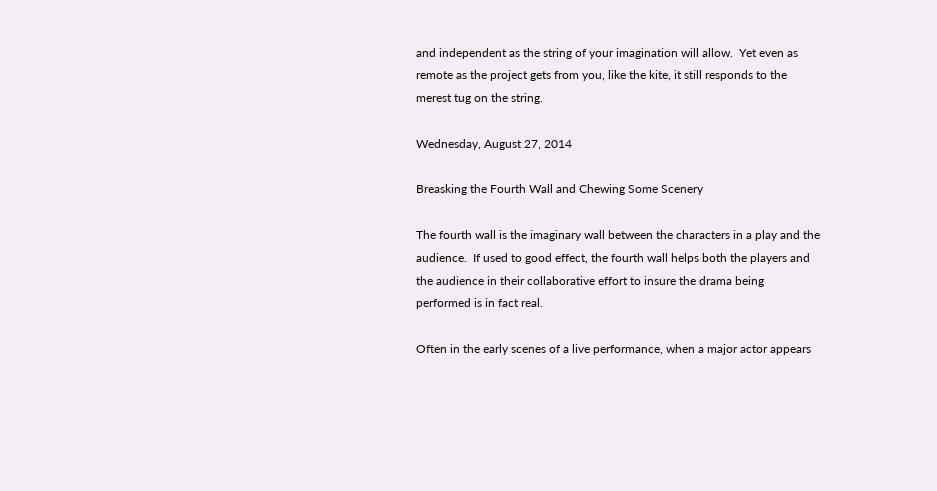and independent as the string of your imagination will allow.  Yet even as remote as the project gets from you, like the kite, it still responds to the merest tug on the string.

Wednesday, August 27, 2014

Breasking the Fourth Wall and Chewing Some Scenery

The fourth wall is the imaginary wall between the characters in a play and the audience.  If used to good effect, the fourth wall helps both the players and the audience in their collaborative effort to insure the drama being performed is in fact real.

Often in the early scenes of a live performance, when a major actor appears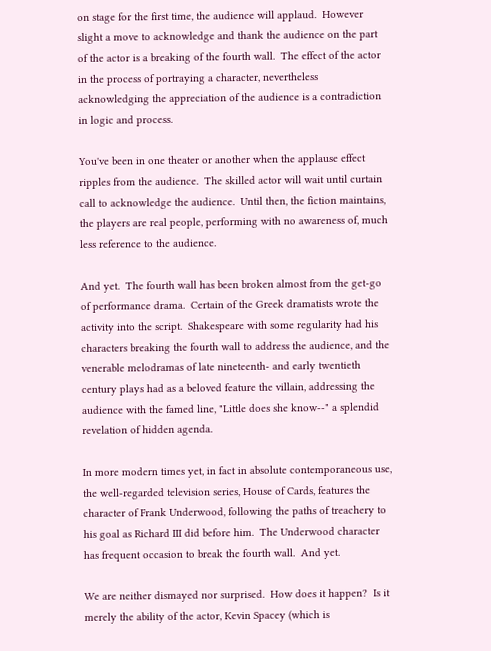on stage for the first time, the audience will applaud.  However slight a move to acknowledge and thank the audience on the part of the actor is a breaking of the fourth wall.  The effect of the actor in the process of portraying a character, nevertheless acknowledging the appreciation of the audience is a contradiction in logic and process.

You've been in one theater or another when the applause effect ripples from the audience.  The skilled actor will wait until curtain call to acknowledge the audience.  Until then, the fiction maintains, the players are real people, performing with no awareness of, much less reference to the audience.

And yet.  The fourth wall has been broken almost from the get-go of performance drama.  Certain of the Greek dramatists wrote the activity into the script.  Shakespeare with some regularity had his characters breaking the fourth wall to address the audience, and the venerable melodramas of late nineteenth- and early twentieth century plays had as a beloved feature the villain, addressing the audience with the famed line, "Little does she know--" a splendid revelation of hidden agenda.

In more modern times yet, in fact in absolute contemporaneous use, the well-regarded television series, House of Cards, features the character of Frank Underwood, following the paths of treachery to his goal as Richard III did before him.  The Underwood character has frequent occasion to break the fourth wall.  And yet.

We are neither dismayed nor surprised.  How does it happen?  Is it merely the ability of the actor, Kevin Spacey (which is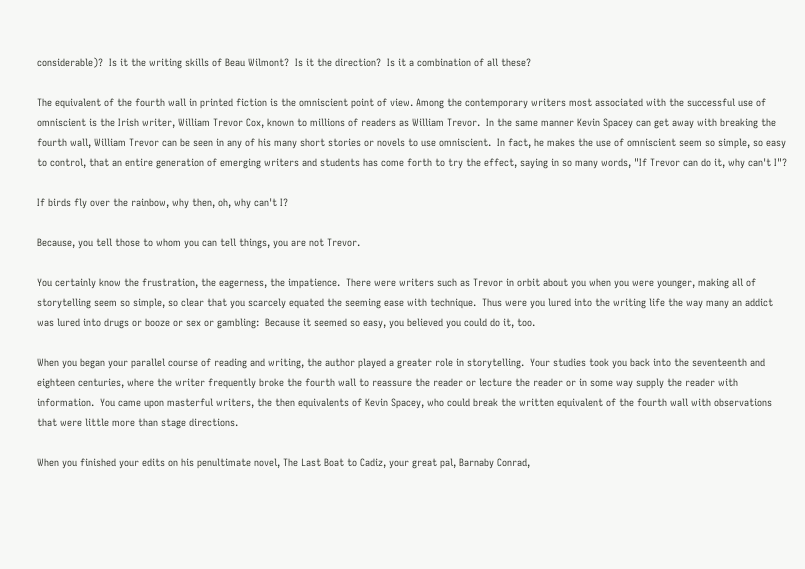considerable)?  Is it the writing skills of Beau Wilmont?  Is it the direction?  Is it a combination of all these?

The equivalent of the fourth wall in printed fiction is the omniscient point of view. Among the contemporary writers most associated with the successful use of omniscient is the Irish writer, William Trevor Cox, known to millions of readers as William Trevor.  In the same manner Kevin Spacey can get away with breaking the fourth wall, William Trevor can be seen in any of his many short stories or novels to use omniscient.  In fact, he makes the use of omniscient seem so simple, so easy to control, that an entire generation of emerging writers and students has come forth to try the effect, saying in so many words, "If Trevor can do it, why can't I"?

If birds fly over the rainbow, why then, oh, why can't I?

Because, you tell those to whom you can tell things, you are not Trevor.

You certainly know the frustration, the eagerness, the impatience.  There were writers such as Trevor in orbit about you when you were younger, making all of storytelling seem so simple, so clear that you scarcely equated the seeming ease with technique.  Thus were you lured into the writing life the way many an addict was lured into drugs or booze or sex or gambling:  Because it seemed so easy, you believed you could do it, too.

When you began your parallel course of reading and writing, the author played a greater role in storytelling.  Your studies took you back into the seventeenth and eighteen centuries, where the writer frequently broke the fourth wall to reassure the reader or lecture the reader or in some way supply the reader with information.  You came upon masterful writers, the then equivalents of Kevin Spacey, who could break the written equivalent of the fourth wall with observations that were little more than stage directions.

When you finished your edits on his penultimate novel, The Last Boat to Cadiz, your great pal, Barnaby Conrad,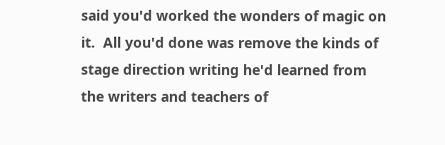said you'd worked the wonders of magic on it.  All you'd done was remove the kinds of stage direction writing he'd learned from the writers and teachers of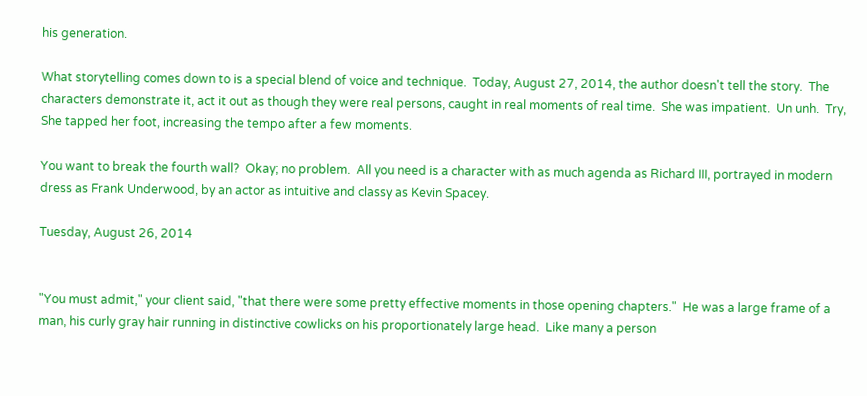his generation.

What storytelling comes down to is a special blend of voice and technique.  Today, August 27, 2014, the author doesn't tell the story.  The characters demonstrate it, act it out as though they were real persons, caught in real moments of real time.  She was impatient.  Un unh.  Try, She tapped her foot, increasing the tempo after a few moments.

You want to break the fourth wall?  Okay; no problem.  All you need is a character with as much agenda as Richard III, portrayed in modern dress as Frank Underwood, by an actor as intuitive and classy as Kevin Spacey.

Tuesday, August 26, 2014


"You must admit," your client said, "that there were some pretty effective moments in those opening chapters."  He was a large frame of a man, his curly gray hair running in distinctive cowlicks on his proportionately large head.  Like many a person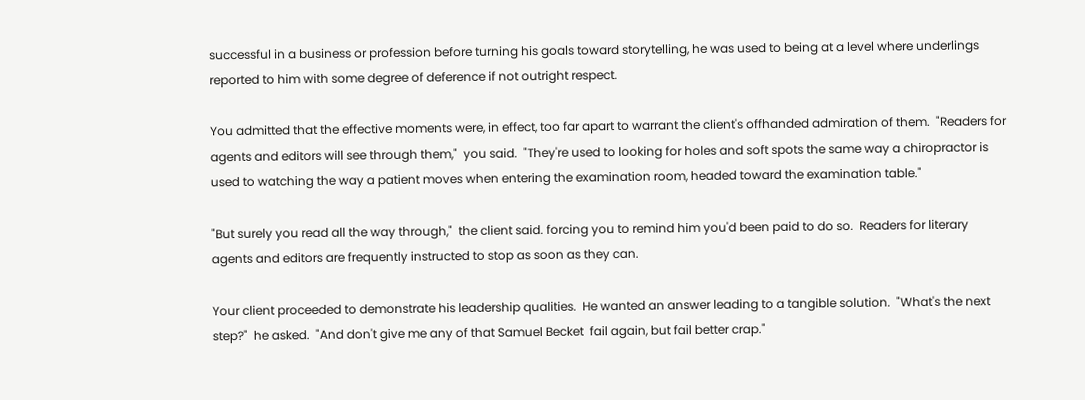successful in a business or profession before turning his goals toward storytelling, he was used to being at a level where underlings reported to him with some degree of deference if not outright respect.

You admitted that the effective moments were, in effect, too far apart to warrant the client's offhanded admiration of them.  "Readers for agents and editors will see through them,"  you said.  "They're used to looking for holes and soft spots the same way a chiropractor is used to watching the way a patient moves when entering the examination room, headed toward the examination table."

"But surely you read all the way through,"  the client said. forcing you to remind him you'd been paid to do so.  Readers for literary agents and editors are frequently instructed to stop as soon as they can.

Your client proceeded to demonstrate his leadership qualities.  He wanted an answer leading to a tangible solution.  "What's the next step?"  he asked.  "And don't give me any of that Samuel Becket  fail again, but fail better crap."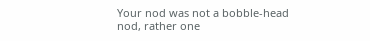Your nod was not a bobble-head nod, rather one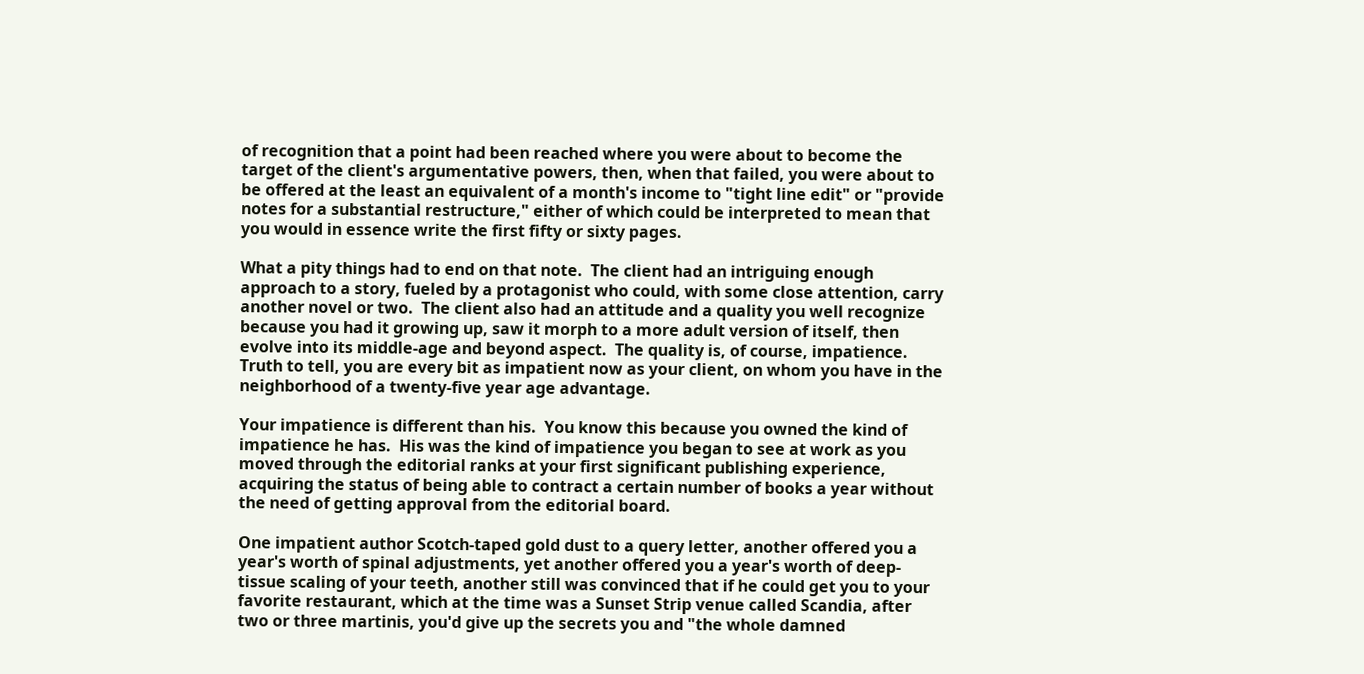of recognition that a point had been reached where you were about to become the target of the client's argumentative powers, then, when that failed, you were about to be offered at the least an equivalent of a month's income to "tight line edit" or "provide notes for a substantial restructure," either of which could be interpreted to mean that you would in essence write the first fifty or sixty pages.

What a pity things had to end on that note.  The client had an intriguing enough approach to a story, fueled by a protagonist who could, with some close attention, carry another novel or two.  The client also had an attitude and a quality you well recognize because you had it growing up, saw it morph to a more adult version of itself, then evolve into its middle-age and beyond aspect.  The quality is, of course, impatience.  Truth to tell, you are every bit as impatient now as your client, on whom you have in the neighborhood of a twenty-five year age advantage.

Your impatience is different than his.  You know this because you owned the kind of impatience he has.  His was the kind of impatience you began to see at work as you moved through the editorial ranks at your first significant publishing experience, acquiring the status of being able to contract a certain number of books a year without the need of getting approval from the editorial board.

One impatient author Scotch-taped gold dust to a query letter, another offered you a year's worth of spinal adjustments, yet another offered you a year's worth of deep-tissue scaling of your teeth, another still was convinced that if he could get you to your favorite restaurant, which at the time was a Sunset Strip venue called Scandia, after two or three martinis, you'd give up the secrets you and "the whole damned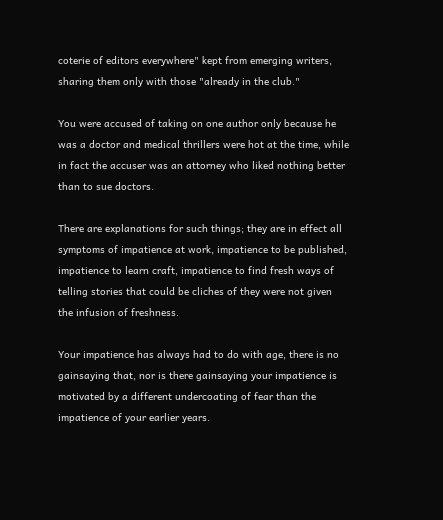coterie of editors everywhere" kept from emerging writers, sharing them only with those "already in the club."

You were accused of taking on one author only because he was a doctor and medical thrillers were hot at the time, while in fact the accuser was an attorney who liked nothing better than to sue doctors.

There are explanations for such things; they are in effect all symptoms of impatience at work, impatience to be published, impatience to learn craft, impatience to find fresh ways of telling stories that could be cliches of they were not given the infusion of freshness.

Your impatience has always had to do with age, there is no gainsaying that, nor is there gainsaying your impatience is motivated by a different undercoating of fear than the impatience of your earlier years.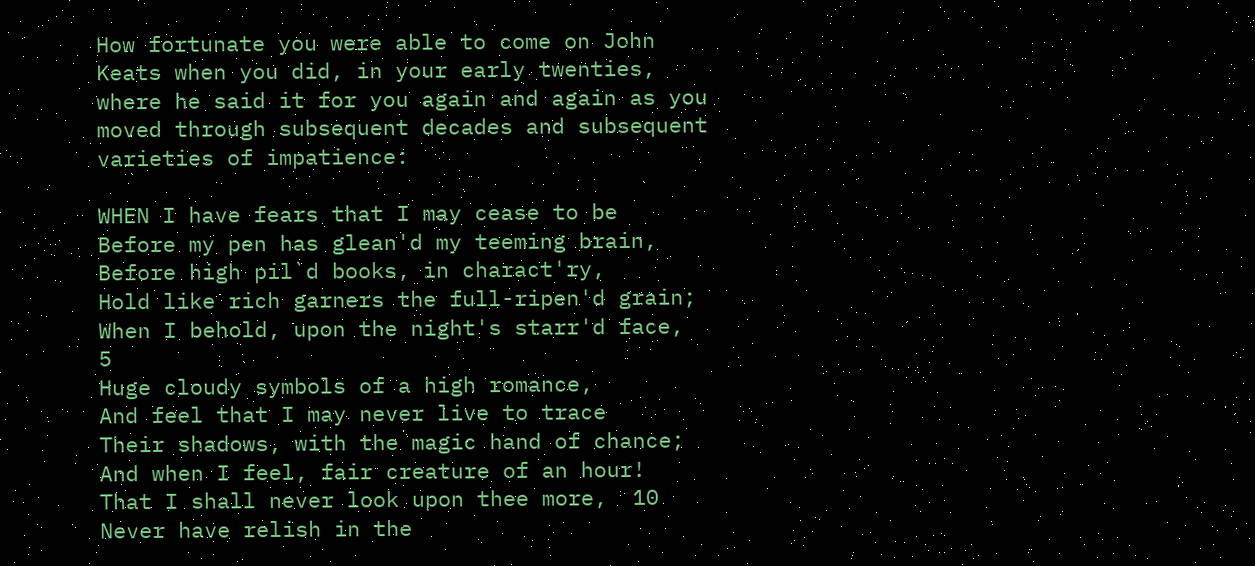How fortunate you were able to come on John Keats when you did, in your early twenties, where he said it for you again and again as you moved through subsequent decades and subsequent varieties of impatience:

WHEN I have fears that I may cease to be
Before my pen has glean'd my teeming brain,
Before high pil`d books, in charact'ry,
Hold like rich garners the full-ripen'd grain;
When I behold, upon the night's starr'd face,         5
Huge cloudy symbols of a high romance,
And feel that I may never live to trace
Their shadows, with the magic hand of chance;
And when I feel, fair creature of an hour!
That I shall never look upon thee more,  10
Never have relish in the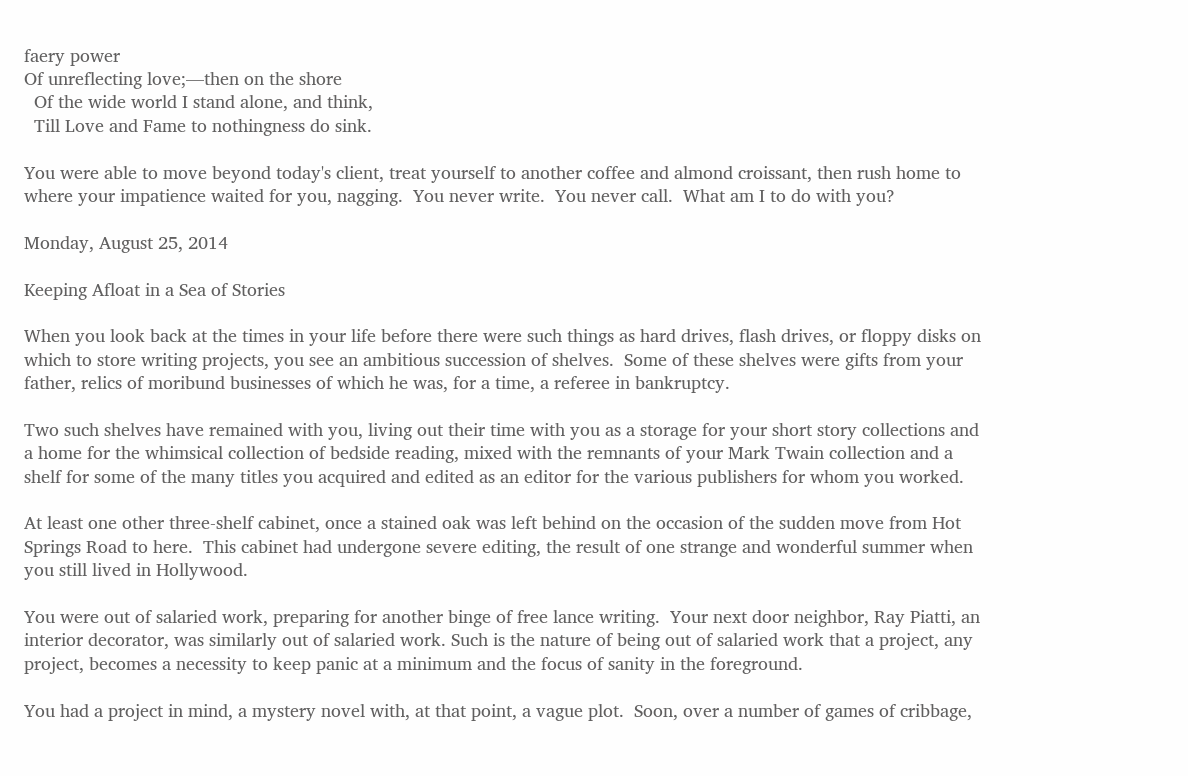faery power
Of unreflecting love;—then on the shore
  Of the wide world I stand alone, and think,
  Till Love and Fame to nothingness do sink.

You were able to move beyond today's client, treat yourself to another coffee and almond croissant, then rush home to where your impatience waited for you, nagging.  You never write.  You never call.  What am I to do with you?

Monday, August 25, 2014

Keeping Afloat in a Sea of Stories

When you look back at the times in your life before there were such things as hard drives, flash drives, or floppy disks on which to store writing projects, you see an ambitious succession of shelves.  Some of these shelves were gifts from your father, relics of moribund businesses of which he was, for a time, a referee in bankruptcy.

Two such shelves have remained with you, living out their time with you as a storage for your short story collections and a home for the whimsical collection of bedside reading, mixed with the remnants of your Mark Twain collection and a shelf for some of the many titles you acquired and edited as an editor for the various publishers for whom you worked.

At least one other three-shelf cabinet, once a stained oak was left behind on the occasion of the sudden move from Hot Springs Road to here.  This cabinet had undergone severe editing, the result of one strange and wonderful summer when you still lived in Hollywood.

You were out of salaried work, preparing for another binge of free lance writing.  Your next door neighbor, Ray Piatti, an interior decorator, was similarly out of salaried work. Such is the nature of being out of salaried work that a project, any project, becomes a necessity to keep panic at a minimum and the focus of sanity in the foreground.

You had a project in mind, a mystery novel with, at that point, a vague plot.  Soon, over a number of games of cribbage,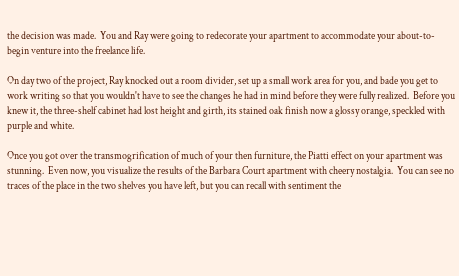the decision was made.  You and Ray were going to redecorate your apartment to accommodate your about-to-begin venture into the freelance life.

On day two of the project, Ray knocked out a room divider, set up a small work area for you, and bade you get to work writing so that you wouldn't have to see the changes he had in mind before they were fully realized.  Before you knew it, the three-shelf cabinet had lost height and girth, its stained oak finish now a glossy orange, speckled with purple and white.

Once you got over the transmogrification of much of your then furniture, the Piatti effect on your apartment was stunning.  Even now, you visualize the results of the Barbara Court apartment with cheery nostalgia.  You can see no traces of the place in the two shelves you have left, but you can recall with sentiment the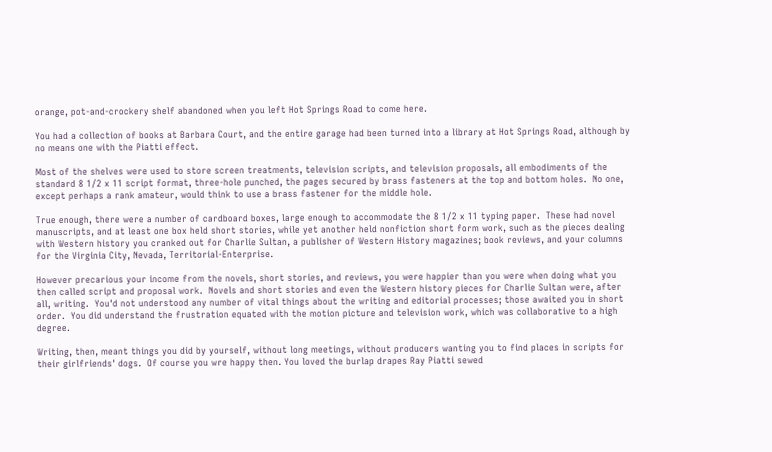orange, pot-and-crockery shelf abandoned when you left Hot Springs Road to come here.

You had a collection of books at Barbara Court, and the entire garage had been turned into a library at Hot Springs Road, although by no means one with the Piatti effect.

Most of the shelves were used to store screen treatments, television scripts, and television proposals, all embodiments of the standard 8 1/2 x 11 script format, three-hole punched, the pages secured by brass fasteners at the top and bottom holes.  No one, except perhaps a rank amateur, would think to use a brass fastener for the middle hole.

True enough, there were a number of cardboard boxes, large enough to accommodate the 8 1/2 x 11 typing paper.  These had novel manuscripts, and at least one box held short stories, while yet another held nonfiction short form work, such as the pieces dealing with Western history you cranked out for Charlie Sultan, a publisher of Western History magazines; book reviews, and your columns for the Virginia City, Nevada, Territorial-Enterprise.

However precarious your income from the novels, short stories, and reviews, you were happier than you were when doing what you then called script and proposal work.  Novels and short stories and even the Western history pieces for Charlie Sultan were, after all, writing.  You'd not understood any number of vital things about the writing and editorial processes; those awaited you in short order.  You did understand the frustration equated with the motion picture and television work, which was collaborative to a high degree.

Writing, then, meant things you did by yourself, without long meetings, without producers wanting you to find places in scripts for their girlfriends' dogs.  Of course you wre happy then. You loved the burlap drapes Ray Piatti sewed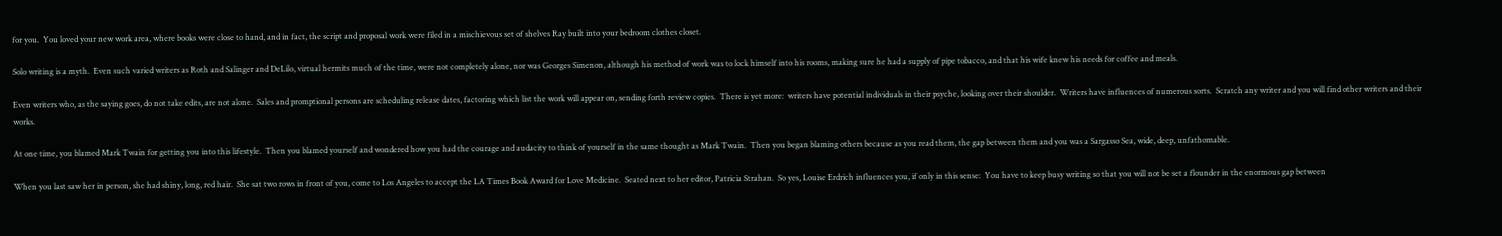for you.  You loved your new work area, where books were close to hand, and in fact, the script and proposal work were filed in a mischievous set of shelves Ray built into your bedroom clothes closet.

Solo writing is a myth.  Even such varied writers as Roth and Salinger and DeLilo, virtual hermits much of the time, were not completely alone, nor was Georges Simenon, although his method of work was to lock himself into his rooms, making sure he had a supply of pipe tobacco, and that his wife knew his needs for coffee and meals.

Even writers who, as the saying goes, do not take edits, are not alone.  Sales and promptional persons are scheduling release dates, factoring which list the work will appear on, sending forth review copies.  There is yet more:  writers have potential individuals in their psyche, looking over their shoulder.  Writers have influences of numerous sorts.  Scratch any writer and you will find other writers and their works.

At one time, you blamed Mark Twain for getting you into this lifestyle.  Then you blamed yourself and wondered how you had the courage and audacity to think of yourself in the same thought as Mark Twain.  Then you began blaming others because as you read them, the gap between them and you was a Sargasso Sea, wide, deep, unfathomable.

When you last saw her in person, she had shiny, long, red hair.  She sat two rows in front of you, come to Los Angeles to accept the LA Times Book Award for Love Medicine.  Seated next to her editor, Patricia Strahan.  So yes, Louise Erdrich influences you, if only in this sense:  You have to keep busy writing so that you will not be set a flounder in the enormous gap between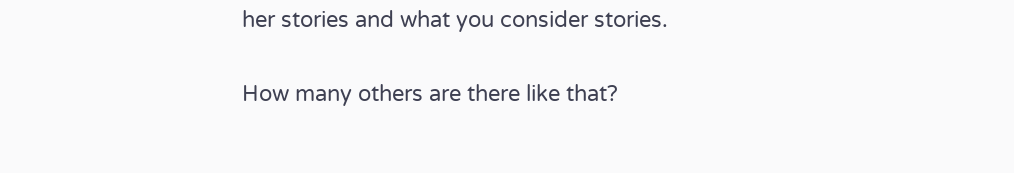her stories and what you consider stories.

How many others are there like that?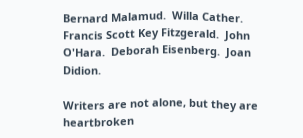Bernard Malamud.  Willa Cather.  Francis Scott Key Fitzgerald.  John O'Hara.  Deborah Eisenberg.  Joan Didion.

Writers are not alone, but they are heartbroken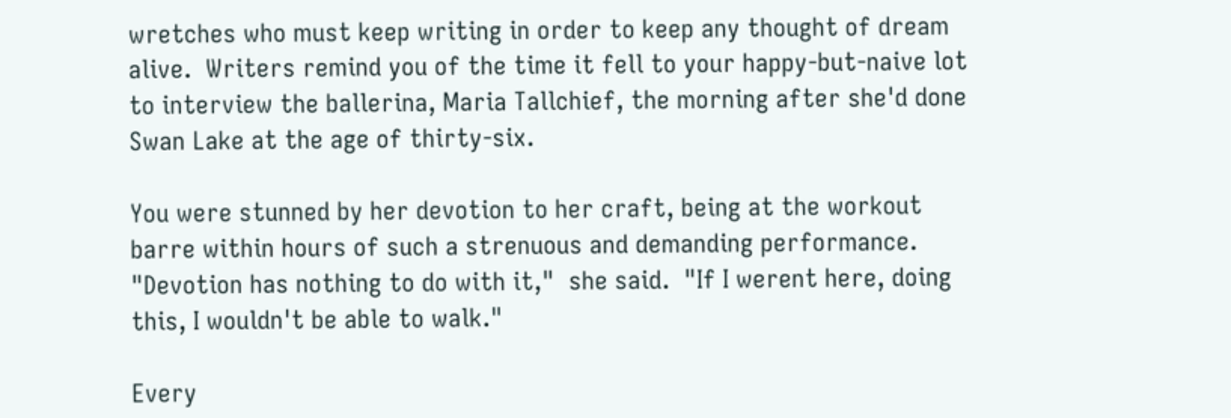wretches who must keep writing in order to keep any thought of dream alive.  Writers remind you of the time it fell to your happy-but-naive lot to interview the ballerina, Maria Tallchief, the morning after she'd done Swan Lake at the age of thirty-six.

You were stunned by her devotion to her craft, being at the workout barre within hours of such a strenuous and demanding performance.  "Devotion has nothing to do with it,"  she said.  "If I werent here, doing this, I wouldn't be able to walk."

Every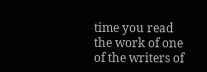time you read the work of one of the writers of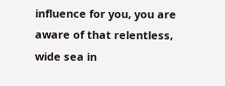influence for you, you are aware of that relentless, wide sea in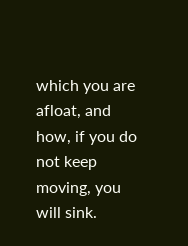which you are afloat, and how, if you do not keep moving, you will sink.